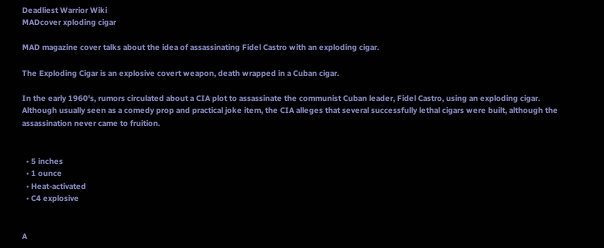Deadliest Warrior Wiki
MADcover xploding cigar

MAD magazine cover talks about the idea of assassinating Fidel Castro with an exploding cigar.

The Exploding Cigar is an explosive covert weapon, death wrapped in a Cuban cigar.

In the early 1960's, rumors circulated about a CIA plot to assassinate the communist Cuban leader, Fidel Castro, using an exploding cigar. Although usually seen as a comedy prop and practical joke item, the CIA alleges that several successfully lethal cigars were built, although the assassination never came to fruition.


  • 5 inches
  • 1 ounce
  • Heat-activated
  • C4 explosive


A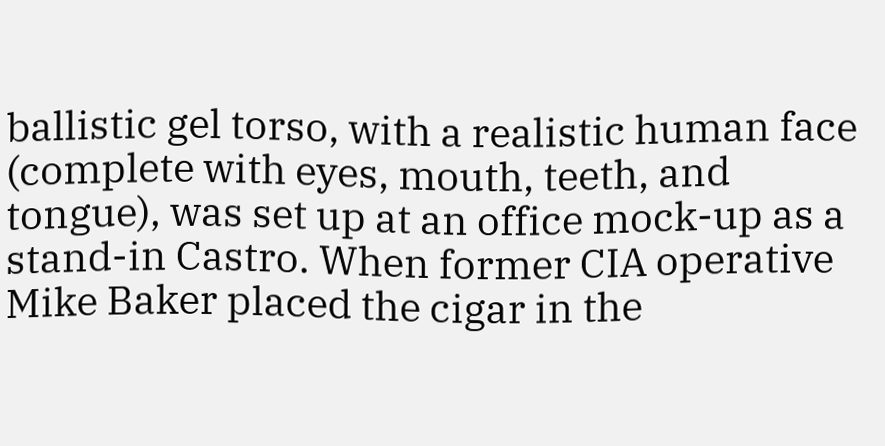ballistic gel torso, with a realistic human face (complete with eyes, mouth, teeth, and tongue), was set up at an office mock-up as a stand-in Castro. When former CIA operative Mike Baker placed the cigar in the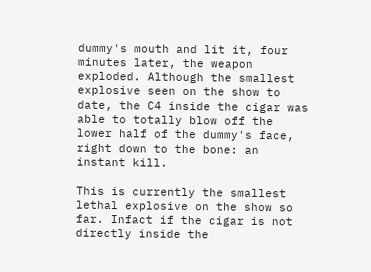dummy's mouth and lit it, four minutes later, the weapon exploded. Although the smallest explosive seen on the show to date, the C4 inside the cigar was able to totally blow off the lower half of the dummy's face, right down to the bone: an instant kill.

This is currently the smallest lethal explosive on the show so far. Infact if the cigar is not directly inside the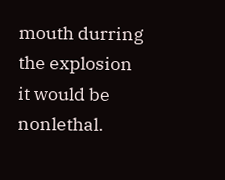mouth durring the explosion it would be nonlethal.